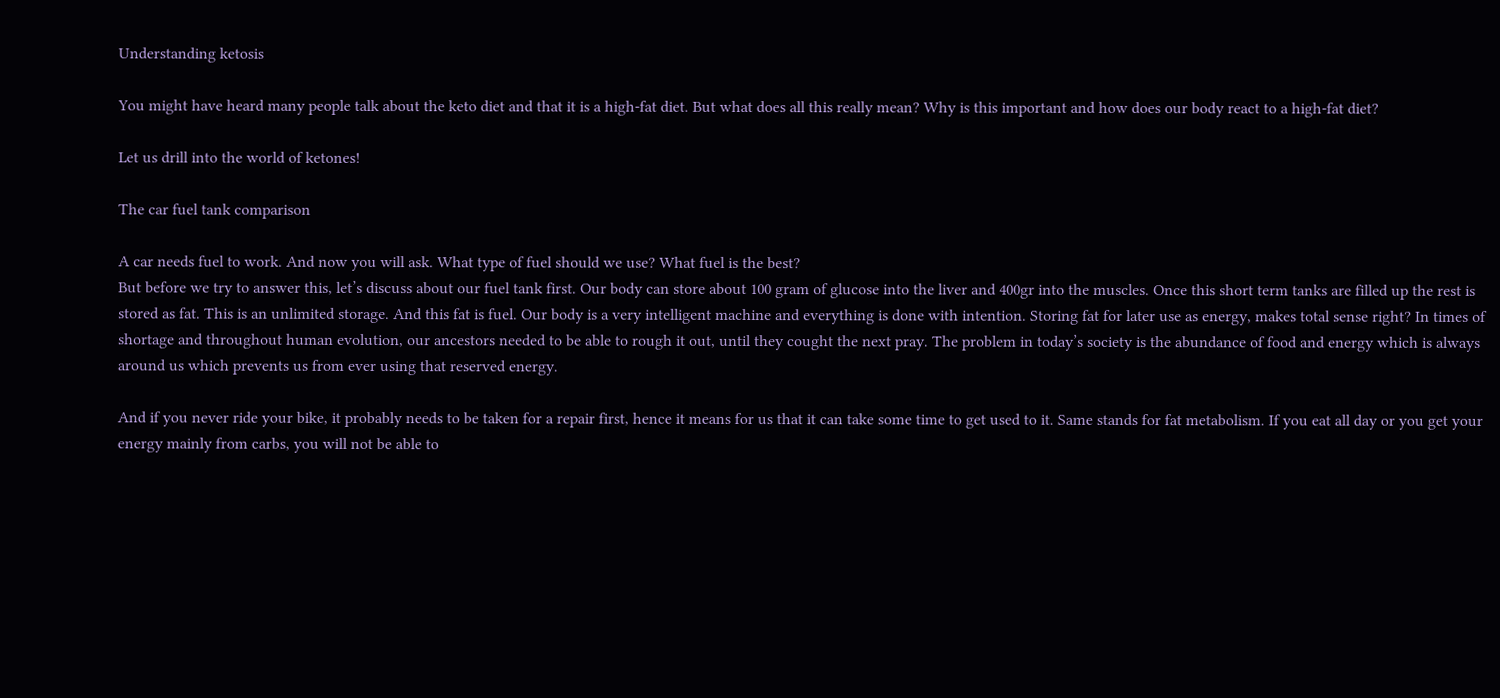Understanding ketosis

You might have heard many people talk about the keto diet and that it is a high-fat diet. But what does all this really mean? Why is this important and how does our body react to a high-fat diet?

Let us drill into the world of ketones!

The car fuel tank comparison

A car needs fuel to work. And now you will ask. What type of fuel should we use? What fuel is the best?
But before we try to answer this, let’s discuss about our fuel tank first. Our body can store about 100 gram of glucose into the liver and 400gr into the muscles. Once this short term tanks are filled up the rest is stored as fat. This is an unlimited storage. And this fat is fuel. Our body is a very intelligent machine and everything is done with intention. Storing fat for later use as energy, makes total sense right? In times of shortage and throughout human evolution, our ancestors needed to be able to rough it out, until they cought the next pray. The problem in today’s society is the abundance of food and energy which is always around us which prevents us from ever using that reserved energy.

And if you never ride your bike, it probably needs to be taken for a repair first, hence it means for us that it can take some time to get used to it. Same stands for fat metabolism. If you eat all day or you get your energy mainly from carbs, you will not be able to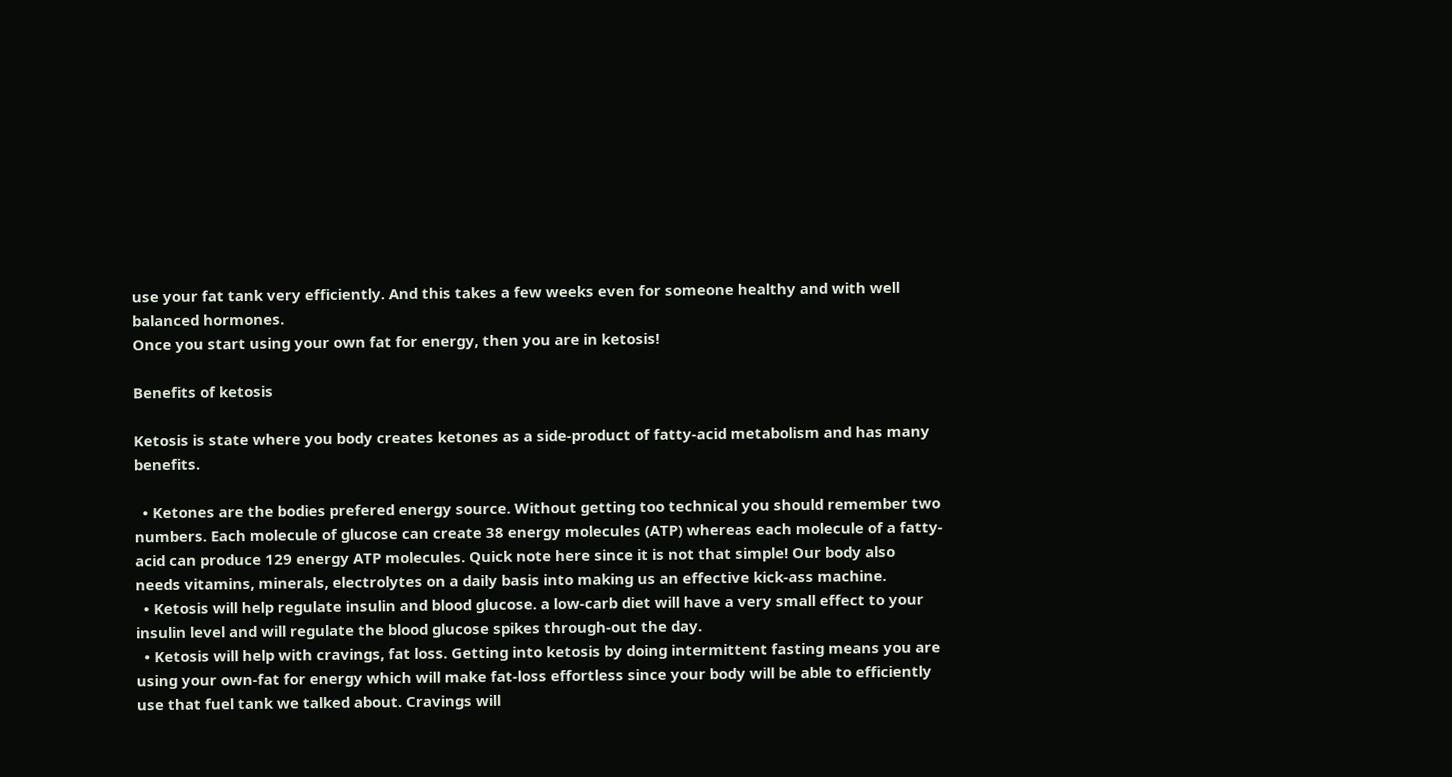use your fat tank very efficiently. And this takes a few weeks even for someone healthy and with well balanced hormones.
Once you start using your own fat for energy, then you are in ketosis!

Benefits of ketosis

Ketosis is state where you body creates ketones as a side-product of fatty-acid metabolism and has many benefits.

  • Ketones are the bodies prefered energy source. Without getting too technical you should remember two numbers. Each molecule of glucose can create 38 energy molecules (ATP) whereas each molecule of a fatty-acid can produce 129 energy ATP molecules. Quick note here since it is not that simple! Our body also needs vitamins, minerals, electrolytes on a daily basis into making us an effective kick-ass machine.
  • Ketosis will help regulate insulin and blood glucose. a low-carb diet will have a very small effect to your insulin level and will regulate the blood glucose spikes through-out the day.
  • Ketosis will help with cravings, fat loss. Getting into ketosis by doing intermittent fasting means you are using your own-fat for energy which will make fat-loss effortless since your body will be able to efficiently use that fuel tank we talked about. Cravings will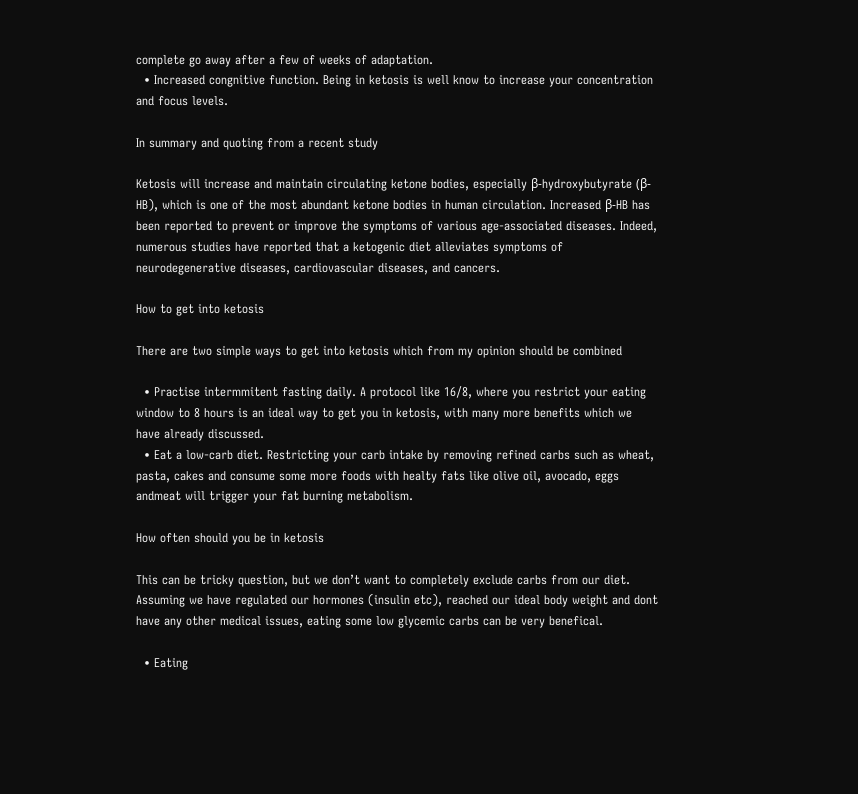complete go away after a few of weeks of adaptation.
  • Increased congnitive function. Being in ketosis is well know to increase your concentration and focus levels.

In summary and quoting from a recent study

Ketosis will increase and maintain circulating ketone bodies, especially β-hydroxybutyrate (β-HB), which is one of the most abundant ketone bodies in human circulation. Increased β-HB has been reported to prevent or improve the symptoms of various age-associated diseases. Indeed, numerous studies have reported that a ketogenic diet alleviates symptoms of neurodegenerative diseases, cardiovascular diseases, and cancers.

How to get into ketosis

There are two simple ways to get into ketosis which from my opinion should be combined

  • Practise intermmitent fasting daily. A protocol like 16/8, where you restrict your eating window to 8 hours is an ideal way to get you in ketosis, with many more benefits which we have already discussed.
  • Eat a low-carb diet. Restricting your carb intake by removing refined carbs such as wheat, pasta, cakes and consume some more foods with healty fats like olive oil, avocado, eggs andmeat will trigger your fat burning metabolism.

How often should you be in ketosis

This can be tricky question, but we don’t want to completely exclude carbs from our diet. Assuming we have regulated our hormones (insulin etc), reached our ideal body weight and dont have any other medical issues, eating some low glycemic carbs can be very benefical.

  • Eating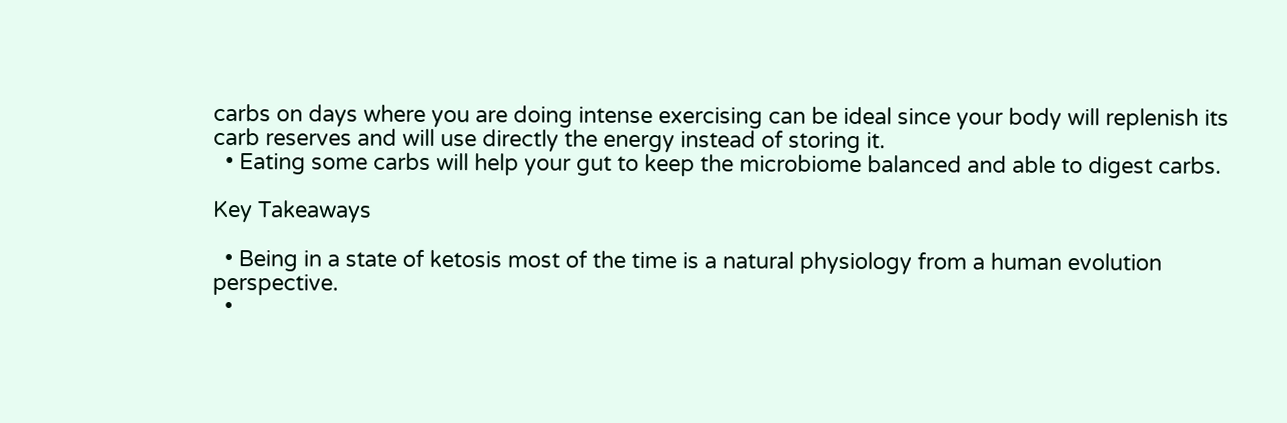carbs on days where you are doing intense exercising can be ideal since your body will replenish its carb reserves and will use directly the energy instead of storing it.
  • Eating some carbs will help your gut to keep the microbiome balanced and able to digest carbs.

Key Takeaways

  • Being in a state of ketosis most of the time is a natural physiology from a human evolution perspective.
  •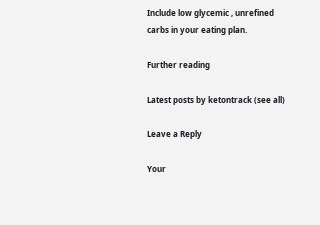Include low glycemic , unrefined carbs in your eating plan.

Further reading

Latest posts by ketontrack (see all)

Leave a Reply

Your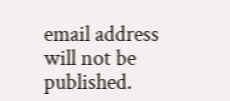email address will not be published.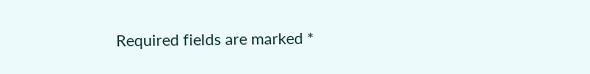Required fields are marked *